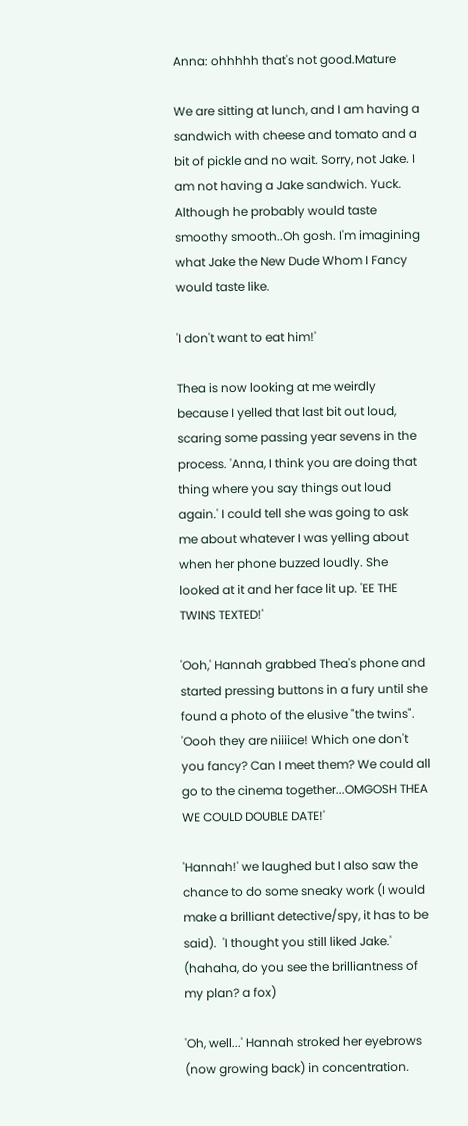Anna: ohhhhh that's not good.Mature

We are sitting at lunch, and I am having a sandwich with cheese and tomato and a bit of pickle and no wait. Sorry, not Jake. I am not having a Jake sandwich. Yuck. Although he probably would taste smoothy smooth..Oh gosh. I'm imagining what Jake the New Dude Whom I Fancy would taste like.

'I don't want to eat him!'

Thea is now looking at me weirdly because I yelled that last bit out loud, scaring some passing year sevens in the process. 'Anna, I think you are doing that thing where you say things out loud again.' I could tell she was going to ask me about whatever I was yelling about when her phone buzzed loudly. She looked at it and her face lit up. 'EE THE TWINS TEXTED!'

'Ooh,' Hannah grabbed Thea's phone and started pressing buttons in a fury until she found a photo of the elusive "the twins". 'Oooh they are niiiice! Which one don't you fancy? Can I meet them? We could all go to the cinema together...OMGOSH THEA WE COULD DOUBLE DATE!'

'Hannah!' we laughed but I also saw the chance to do some sneaky work (I would make a brilliant detective/spy, it has to be said).  'I thought you still liked Jake.' (hahaha, do you see the brilliantness of my plan? a fox)

'Oh, well...' Hannah stroked her eyebrows (now growing back) in concentration.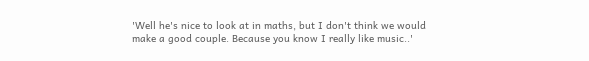'Well he's nice to look at in maths, but I don't think we would make a good couple. Because you know I really like music..'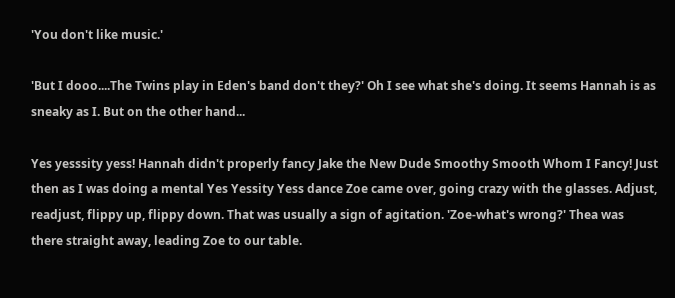'You don't like music.'

'But I dooo....The Twins play in Eden's band don't they?' Oh I see what she's doing. It seems Hannah is as sneaky as I. But on the other hand...

Yes yesssity yess! Hannah didn't properly fancy Jake the New Dude Smoothy Smooth Whom I Fancy! Just then as I was doing a mental Yes Yessity Yess dance Zoe came over, going crazy with the glasses. Adjust, readjust, flippy up, flippy down. That was usually a sign of agitation. 'Zoe-what's wrong?' Thea was there straight away, leading Zoe to our table.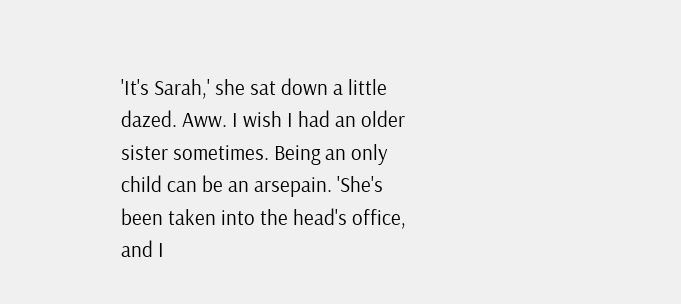'It's Sarah,' she sat down a little dazed. Aww. I wish I had an older sister sometimes. Being an only child can be an arsepain. 'She's been taken into the head's office, and I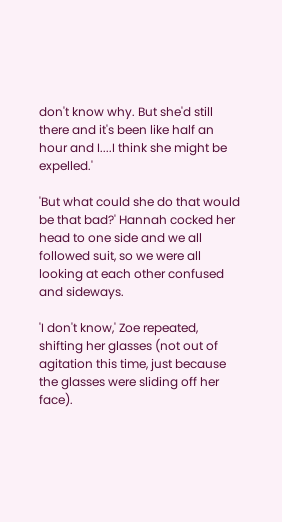don't know why. But she'd still there and it's been like half an hour and I....I think she might be expelled.'

'But what could she do that would be that bad?' Hannah cocked her head to one side and we all followed suit, so we were all looking at each other confused and sideways.

'I don't know,' Zoe repeated, shifting her glasses (not out of agitation this time, just because the glasses were sliding off her face).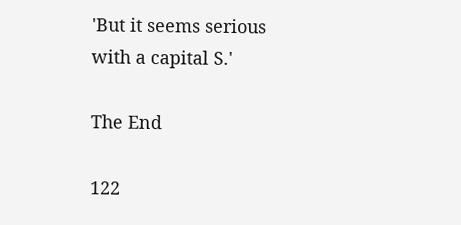'But it seems serious with a capital S.'

The End

122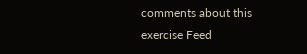comments about this exercise Feed